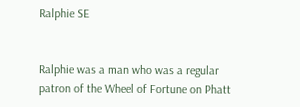Ralphie SE


Ralphie was a man who was a regular patron of the Wheel of Fortune on Phatt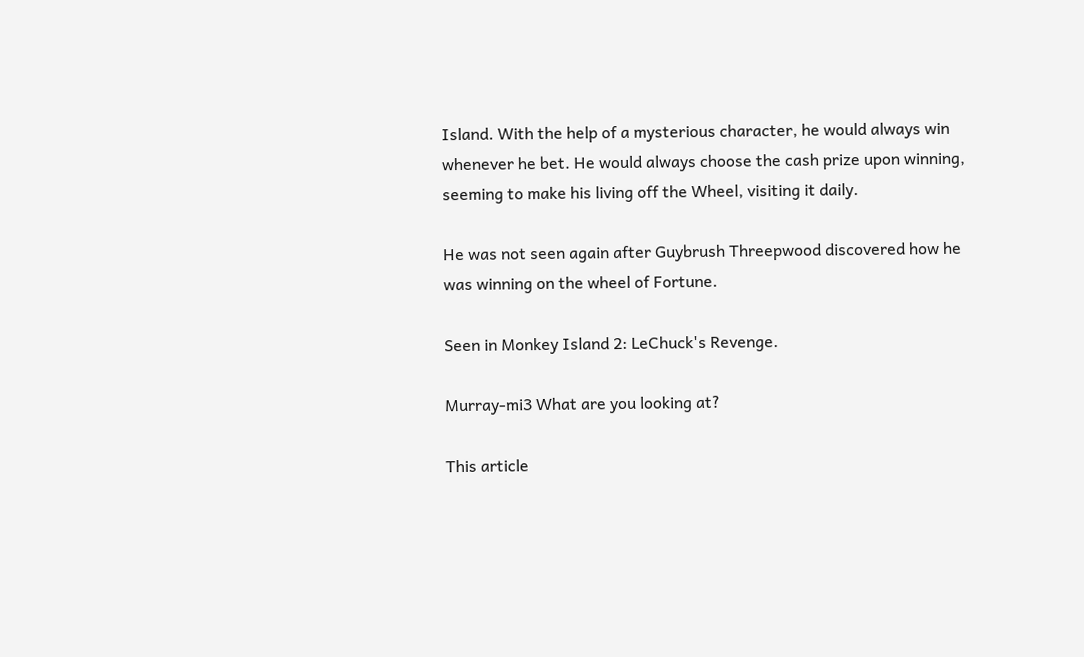Island. With the help of a mysterious character, he would always win whenever he bet. He would always choose the cash prize upon winning, seeming to make his living off the Wheel, visiting it daily.

He was not seen again after Guybrush Threepwood discovered how he was winning on the wheel of Fortune.

Seen in Monkey Island 2: LeChuck's Revenge.

Murray-mi3 What are you looking at?

This article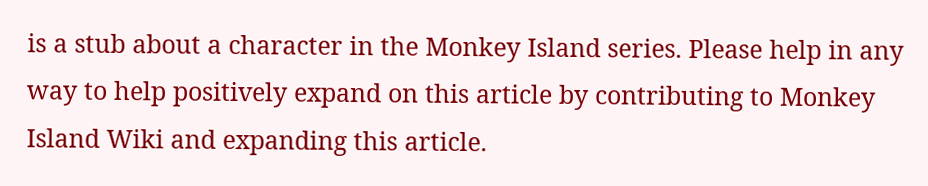is a stub about a character in the Monkey Island series. Please help in any way to help positively expand on this article by contributing to Monkey Island Wiki and expanding this article.